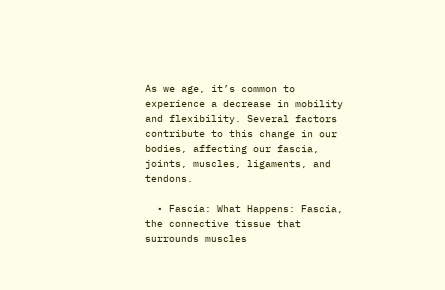As we age, it’s common to experience a decrease in mobility and flexibility. Several factors contribute to this change in our bodies, affecting our fascia, joints, muscles, ligaments, and tendons.

  • Fascia: What Happens: Fascia, the connective tissue that surrounds muscles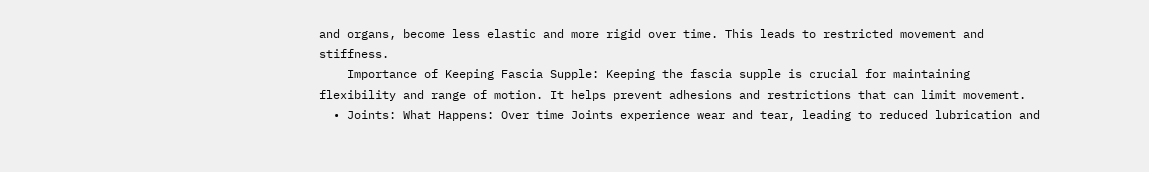and organs, become less elastic and more rigid over time. This leads to restricted movement and stiffness.
    Importance of Keeping Fascia Supple: Keeping the fascia supple is crucial for maintaining flexibility and range of motion. It helps prevent adhesions and restrictions that can limit movement.
  • Joints: What Happens: Over time Joints experience wear and tear, leading to reduced lubrication and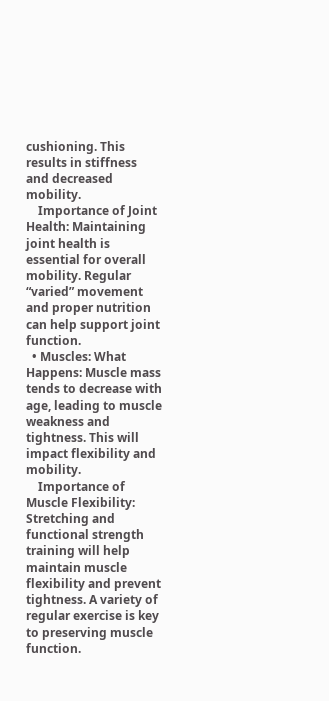cushioning. This results in stiffness and decreased mobility.
    Importance of Joint Health: Maintaining joint health is essential for overall mobility. Regular “varied” movement and proper nutrition can help support joint function.
  • Muscles: What Happens: Muscle mass tends to decrease with age, leading to muscle weakness and tightness. This will impact flexibility and mobility.
    Importance of Muscle Flexibility: Stretching and functional strength training will help maintain muscle flexibility and prevent tightness. A variety of regular exercise is key to preserving muscle function.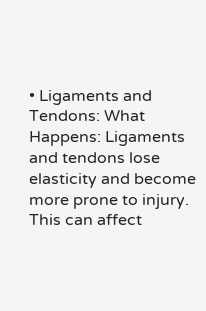• Ligaments and Tendons: What Happens: Ligaments and tendons lose elasticity and become more prone to injury. This can affect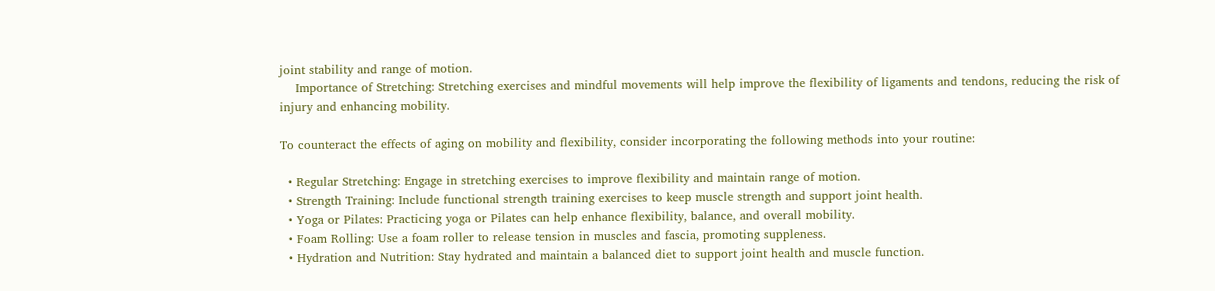joint stability and range of motion.
    Importance of Stretching: Stretching exercises and mindful movements will help improve the flexibility of ligaments and tendons, reducing the risk of injury and enhancing mobility.

To counteract the effects of aging on mobility and flexibility, consider incorporating the following methods into your routine:

  • Regular Stretching: Engage in stretching exercises to improve flexibility and maintain range of motion.
  • Strength Training: Include functional strength training exercises to keep muscle strength and support joint health.
  • Yoga or Pilates: Practicing yoga or Pilates can help enhance flexibility, balance, and overall mobility.
  • Foam Rolling: Use a foam roller to release tension in muscles and fascia, promoting suppleness.
  • Hydration and Nutrition: Stay hydrated and maintain a balanced diet to support joint health and muscle function.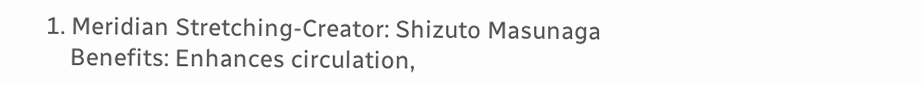1. Meridian Stretching-Creator: Shizuto Masunaga
    Benefits: Enhances circulation,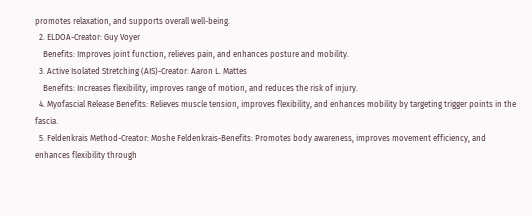promotes relaxation, and supports overall well-being.
  2. ELDOA-Creator: Guy Voyer
    Benefits: Improves joint function, relieves pain, and enhances posture and mobility.
  3. Active Isolated Stretching (AIS)-Creator: Aaron L. Mattes
    Benefits: Increases flexibility, improves range of motion, and reduces the risk of injury.
  4. Myofascial Release Benefits: Relieves muscle tension, improves flexibility, and enhances mobility by targeting trigger points in the fascia.
  5. Feldenkrais Method-Creator: Moshe Feldenkrais-Benefits: Promotes body awareness, improves movement efficiency, and enhances flexibility through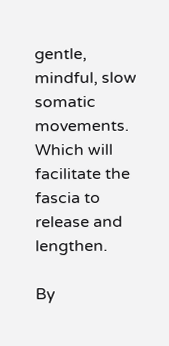gentle, mindful, slow somatic movements. Which will facilitate the fascia to release and lengthen.

By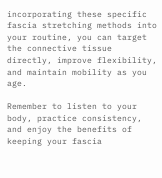incorporating these specific fascia stretching methods into your routine, you can target the connective tissue directly, improve flexibility, and maintain mobility as you age.

Remember to listen to your body, practice consistency, and enjoy the benefits of keeping your fascia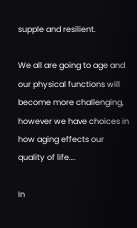supple and resilient.

We all are going to age and our physical functions will become more challenging, however we have choices in how aging effects our quality of life….

In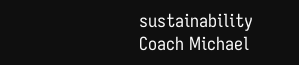sustainability
Coach Michael